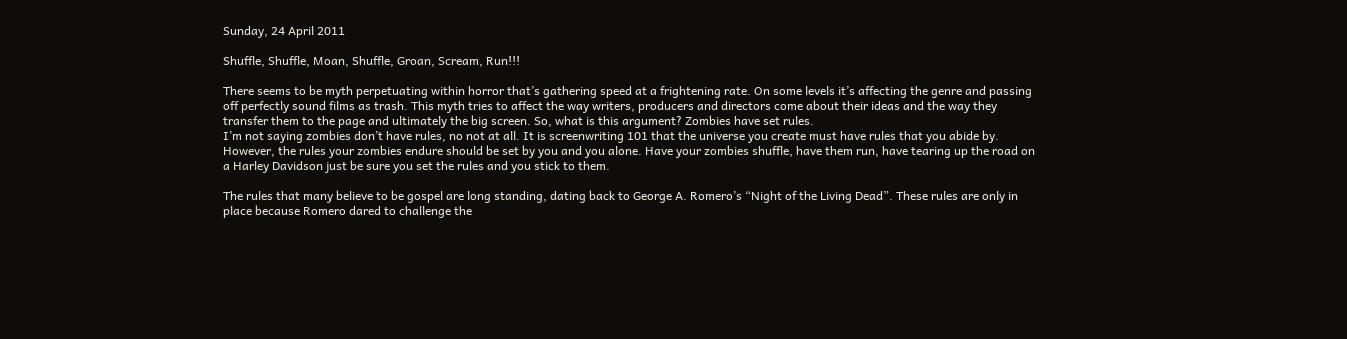Sunday, 24 April 2011

Shuffle, Shuffle, Moan, Shuffle, Groan, Scream, Run!!!

There seems to be myth perpetuating within horror that’s gathering speed at a frightening rate. On some levels it’s affecting the genre and passing off perfectly sound films as trash. This myth tries to affect the way writers, producers and directors come about their ideas and the way they transfer them to the page and ultimately the big screen. So, what is this argument? Zombies have set rules.
I’m not saying zombies don’t have rules, no not at all. It is screenwriting 101 that the universe you create must have rules that you abide by. However, the rules your zombies endure should be set by you and you alone. Have your zombies shuffle, have them run, have tearing up the road on a Harley Davidson just be sure you set the rules and you stick to them.

The rules that many believe to be gospel are long standing, dating back to George A. Romero’s “Night of the Living Dead”. These rules are only in place because Romero dared to challenge the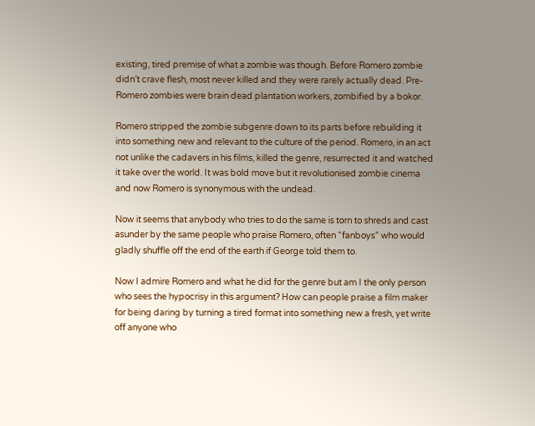existing, tired premise of what a zombie was though. Before Romero zombie didn’t crave flesh, most never killed and they were rarely actually dead. Pre-Romero zombies were brain dead plantation workers, zombified by a bokor.

Romero stripped the zombie subgenre down to its parts before rebuilding it into something new and relevant to the culture of the period. Romero, in an act not unlike the cadavers in his films, killed the genre, resurrected it and watched it take over the world. It was bold move but it revolutionised zombie cinema and now Romero is synonymous with the undead.

Now it seems that anybody who tries to do the same is torn to shreds and cast asunder by the same people who praise Romero, often “fanboys” who would gladly shuffle off the end of the earth if George told them to.

Now I admire Romero and what he did for the genre but am I the only person who sees the hypocrisy in this argument? How can people praise a film maker for being daring by turning a tired format into something new a fresh, yet write off anyone who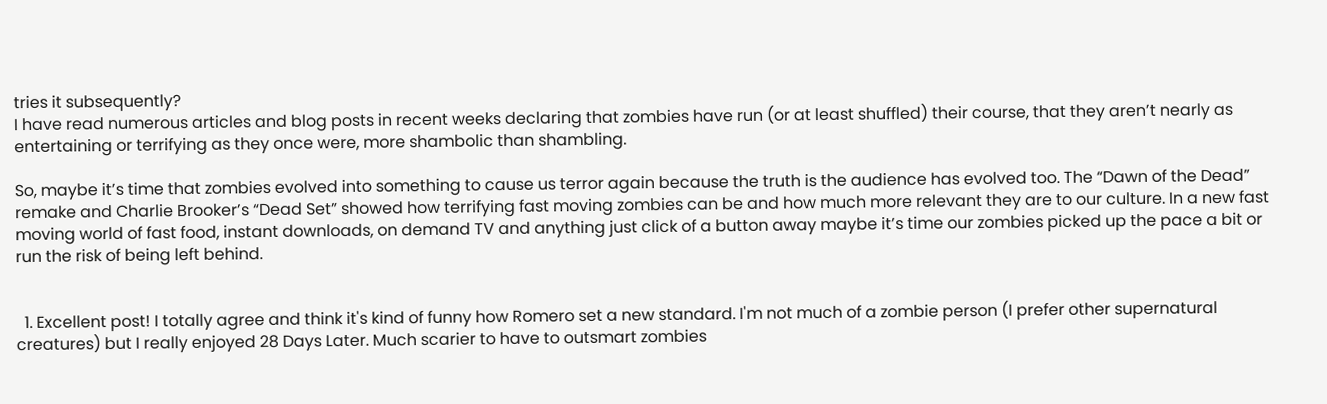tries it subsequently?
I have read numerous articles and blog posts in recent weeks declaring that zombies have run (or at least shuffled) their course, that they aren’t nearly as entertaining or terrifying as they once were, more shambolic than shambling.

So, maybe it’s time that zombies evolved into something to cause us terror again because the truth is the audience has evolved too. The “Dawn of the Dead” remake and Charlie Brooker’s “Dead Set” showed how terrifying fast moving zombies can be and how much more relevant they are to our culture. In a new fast moving world of fast food, instant downloads, on demand TV and anything just click of a button away maybe it’s time our zombies picked up the pace a bit or run the risk of being left behind.


  1. Excellent post! I totally agree and think it's kind of funny how Romero set a new standard. I'm not much of a zombie person (I prefer other supernatural creatures) but I really enjoyed 28 Days Later. Much scarier to have to outsmart zombies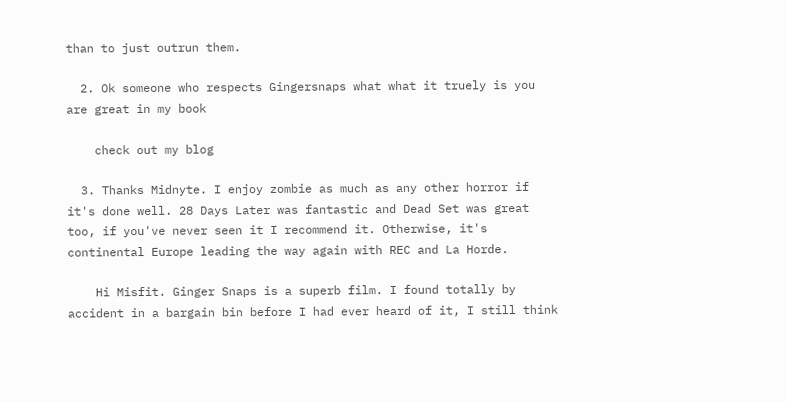than to just outrun them.

  2. Ok someone who respects Gingersnaps what what it truely is you are great in my book

    check out my blog

  3. Thanks Midnyte. I enjoy zombie as much as any other horror if it's done well. 28 Days Later was fantastic and Dead Set was great too, if you've never seen it I recommend it. Otherwise, it's continental Europe leading the way again with REC and La Horde.

    Hi Misfit. Ginger Snaps is a superb film. I found totally by accident in a bargain bin before I had ever heard of it, I still think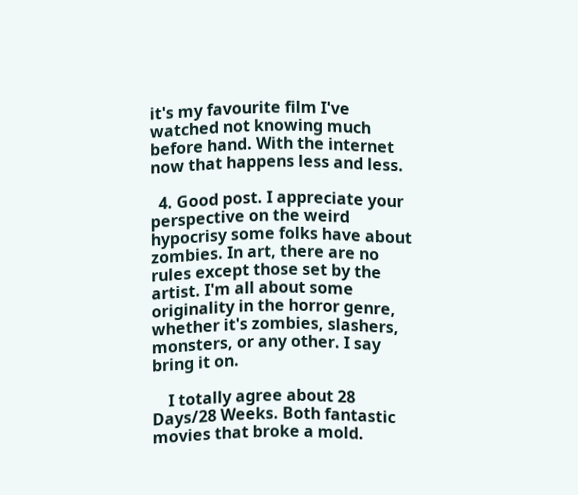it's my favourite film I've watched not knowing much before hand. With the internet now that happens less and less.

  4. Good post. I appreciate your perspective on the weird hypocrisy some folks have about zombies. In art, there are no rules except those set by the artist. I'm all about some originality in the horror genre, whether it's zombies, slashers, monsters, or any other. I say bring it on.

    I totally agree about 28 Days/28 Weeks. Both fantastic movies that broke a mold.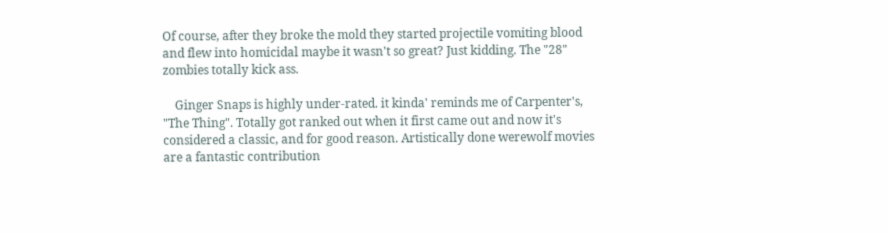Of course, after they broke the mold they started projectile vomiting blood and flew into homicidal maybe it wasn't so great? Just kidding. The "28" zombies totally kick ass.

    Ginger Snaps is highly under-rated. it kinda' reminds me of Carpenter's, "The Thing". Totally got ranked out when it first came out and now it's considered a classic, and for good reason. Artistically done werewolf movies are a fantastic contribution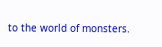to the world of monsters.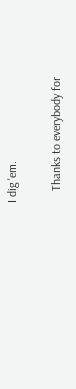I dig 'em.

    Thanks to everybody for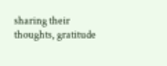sharing their thoughts, gratitude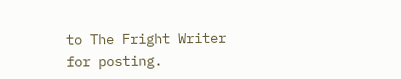to The Fright Writer for posting.